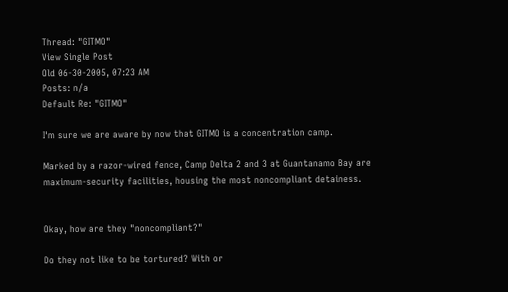Thread: "GITMO"
View Single Post
Old 06-30-2005, 07:23 AM
Posts: n/a
Default Re: "GITMO"

I'm sure we are aware by now that GITMO is a concentration camp.

Marked by a razor-wired fence, Camp Delta 2 and 3 at Guantanamo Bay are maximum-security facilities, housing the most noncompliant detainess.


Okay, how are they "noncompliant?"

Do they not like to be tortured? With or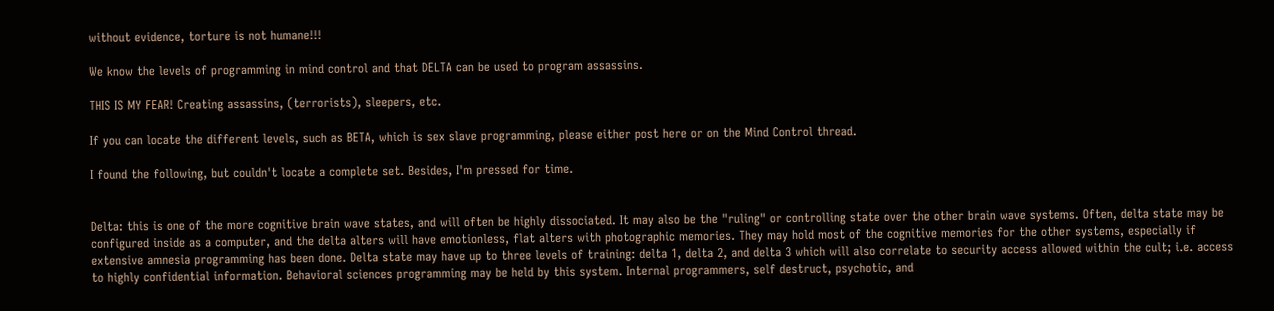without evidence, torture is not humane!!!

We know the levels of programming in mind control and that DELTA can be used to program assassins.

THIS IS MY FEAR! Creating assassins, (terrorists), sleepers, etc.

If you can locate the different levels, such as BETA, which is sex slave programming, please either post here or on the Mind Control thread.

I found the following, but couldn't locate a complete set. Besides, I'm pressed for time.


Delta: this is one of the more cognitive brain wave states, and will often be highly dissociated. It may also be the "ruling" or controlling state over the other brain wave systems. Often, delta state may be configured inside as a computer, and the delta alters will have emotionless, flat alters with photographic memories. They may hold most of the cognitive memories for the other systems, especially if extensive amnesia programming has been done. Delta state may have up to three levels of training: delta 1, delta 2, and delta 3 which will also correlate to security access allowed within the cult; i.e. access to highly confidential information. Behavioral sciences programming may be held by this system. Internal programmers, self destruct, psychotic, and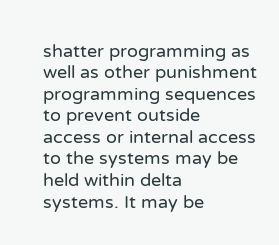shatter programming as well as other punishment programming sequences to prevent outside access or internal access to the systems may be held within delta systems. It may be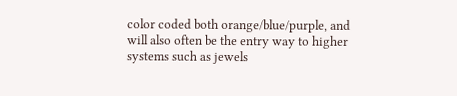color coded both orange/blue/purple, and will also often be the entry way to higher systems such as jewels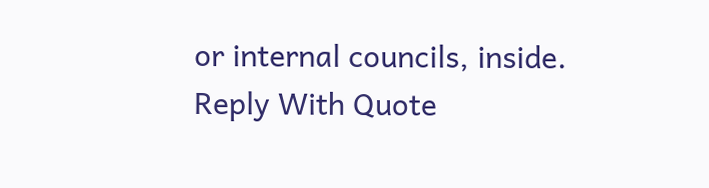or internal councils, inside.
Reply With Quote